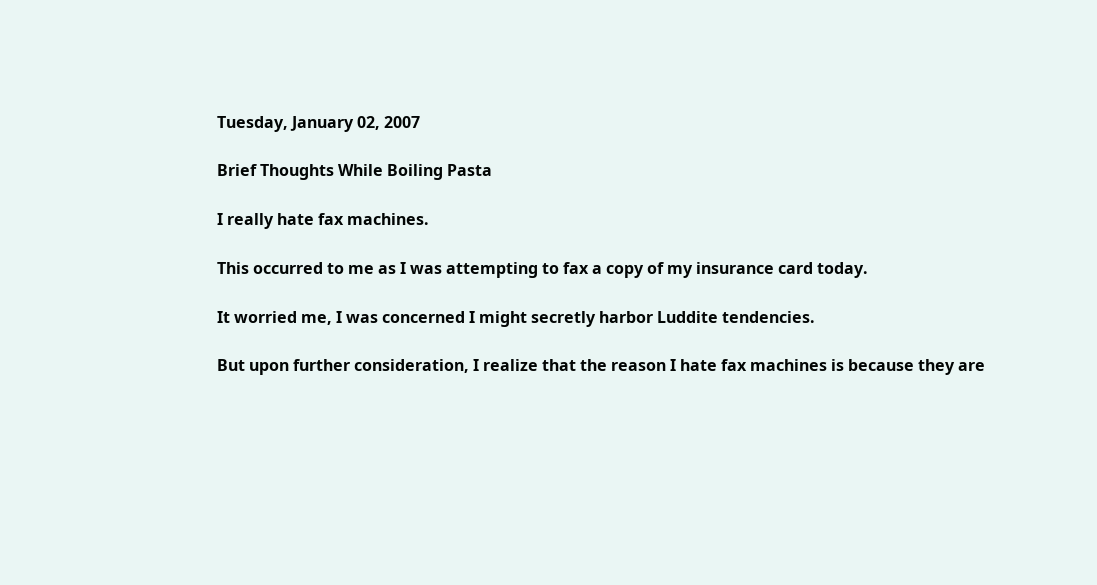Tuesday, January 02, 2007

Brief Thoughts While Boiling Pasta

I really hate fax machines.

This occurred to me as I was attempting to fax a copy of my insurance card today.

It worried me, I was concerned I might secretly harbor Luddite tendencies.

But upon further consideration, I realize that the reason I hate fax machines is because they are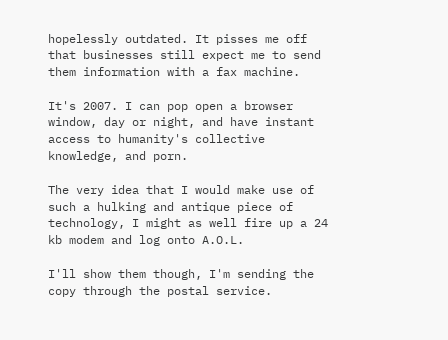hopelessly outdated. It pisses me off that businesses still expect me to send them information with a fax machine.

It's 2007. I can pop open a browser window, day or night, and have instant access to humanity's collective knowledge, and porn.

The very idea that I would make use of such a hulking and antique piece of technology, I might as well fire up a 24 kb modem and log onto A.O.L.

I'll show them though, I'm sending the copy through the postal service.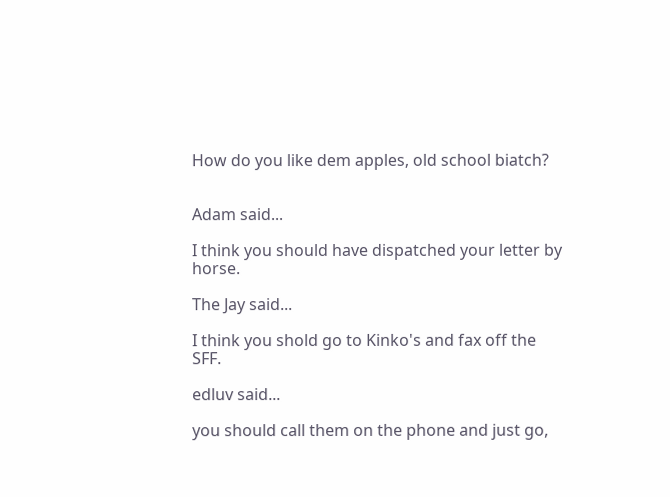How do you like dem apples, old school biatch?


Adam said...

I think you should have dispatched your letter by horse.

The Jay said...

I think you shold go to Kinko's and fax off the SFF.

edluv said...

you should call them on the phone and just go,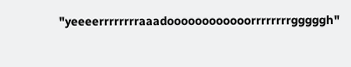"yeeeerrrrrrrraaadoooooooooooorrrrrrrrgggggh"